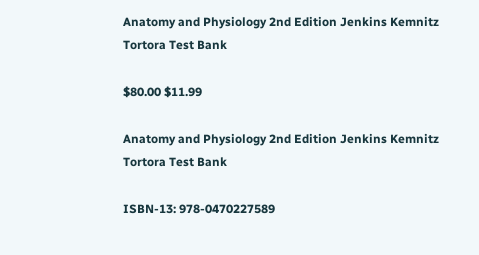Anatomy and Physiology 2nd Edition Jenkins Kemnitz Tortora Test Bank

$80.00 $11.99

Anatomy and Physiology 2nd Edition Jenkins Kemnitz Tortora Test Bank

ISBN-13: 978-0470227589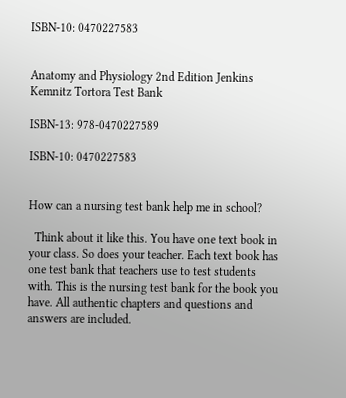ISBN-10: 0470227583


Anatomy and Physiology 2nd Edition Jenkins Kemnitz Tortora Test Bank

ISBN-13: 978-0470227589

ISBN-10: 0470227583


How can a nursing test bank help me in school?

  Think about it like this. You have one text book in your class. So does your teacher. Each text book has one test bank that teachers use to test students with. This is the nursing test bank for the book you have. All authentic chapters and questions and answers are included.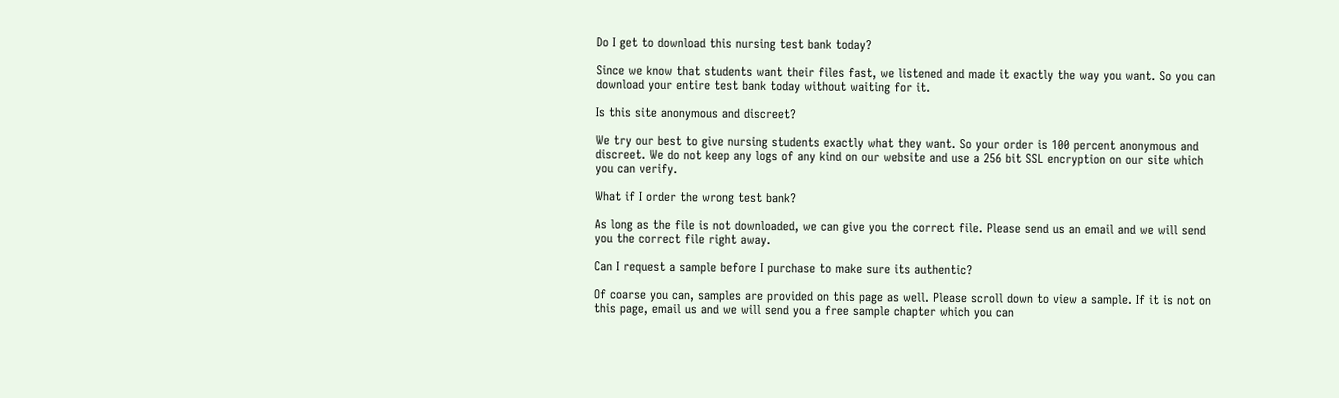Do I get to download this nursing test bank today?

Since we know that students want their files fast, we listened and made it exactly the way you want. So you can download your entire test bank today without waiting for it.

Is this site anonymous and discreet?

We try our best to give nursing students exactly what they want. So your order is 100 percent anonymous and discreet. We do not keep any logs of any kind on our website and use a 256 bit SSL encryption on our site which you can verify.

What if I order the wrong test bank?

As long as the file is not downloaded, we can give you the correct file. Please send us an email and we will send you the correct file right away.

Can I request a sample before I purchase to make sure its authentic?

Of coarse you can, samples are provided on this page as well. Please scroll down to view a sample. If it is not on this page, email us and we will send you a free sample chapter which you can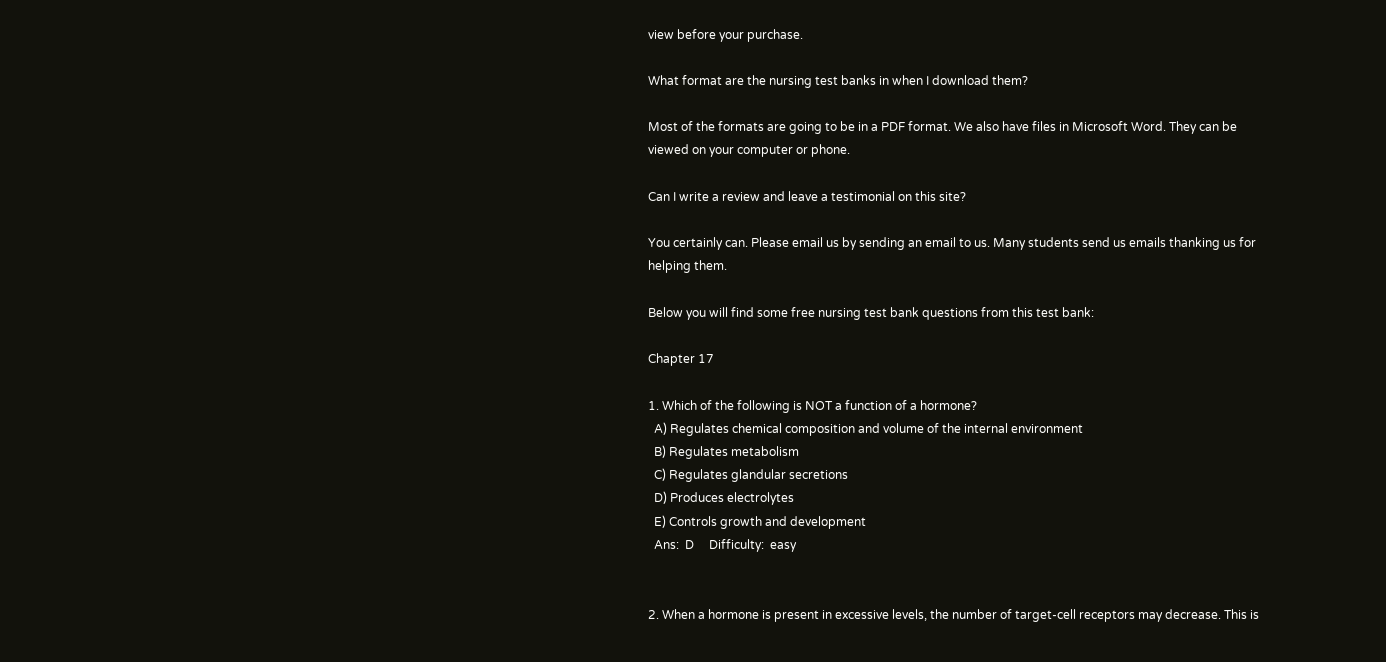view before your purchase.

What format are the nursing test banks in when I download them?

Most of the formats are going to be in a PDF format. We also have files in Microsoft Word. They can be viewed on your computer or phone.

Can I write a review and leave a testimonial on this site?

You certainly can. Please email us by sending an email to us. Many students send us emails thanking us for helping them.

Below you will find some free nursing test bank questions from this test bank:

Chapter 17

1. Which of the following is NOT a function of a hormone?
  A) Regulates chemical composition and volume of the internal environment
  B) Regulates metabolism
  C) Regulates glandular secretions
  D) Produces electrolytes
  E) Controls growth and development
  Ans:  D     Difficulty:  easy


2. When a hormone is present in excessive levels, the number of target-cell receptors may decrease. This is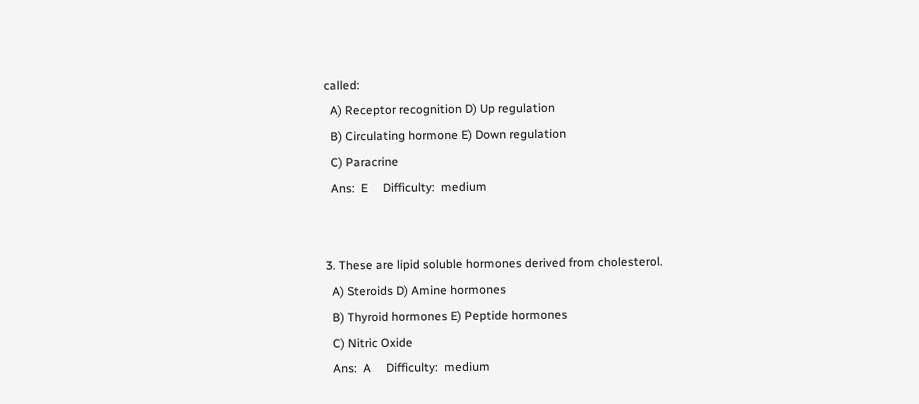called:
  A) Receptor recognition D) Up regulation
  B) Circulating hormone E) Down regulation
  C) Paracrine
  Ans:  E     Difficulty:  medium


3. These are lipid soluble hormones derived from cholesterol.
  A) Steroids D) Amine hormones
  B) Thyroid hormones E) Peptide hormones
  C) Nitric Oxide
  Ans:  A     Difficulty:  medium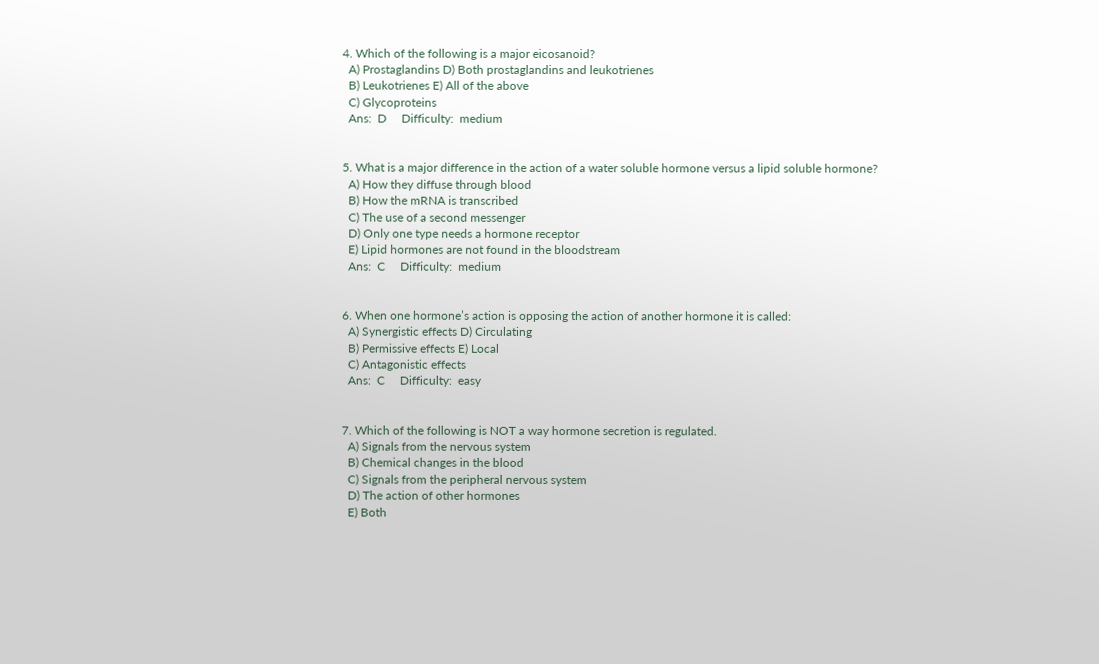4. Which of the following is a major eicosanoid?
  A) Prostaglandins D) Both prostaglandins and leukotrienes
  B) Leukotrienes E) All of the above
  C) Glycoproteins
  Ans:  D     Difficulty:  medium


5. What is a major difference in the action of a water soluble hormone versus a lipid soluble hormone?
  A) How they diffuse through blood
  B) How the mRNA is transcribed
  C) The use of a second messenger
  D) Only one type needs a hormone receptor
  E) Lipid hormones are not found in the bloodstream
  Ans:  C     Difficulty:  medium


6. When one hormone’s action is opposing the action of another hormone it is called:
  A) Synergistic effects D) Circulating
  B) Permissive effects E) Local
  C) Antagonistic effects
  Ans:  C     Difficulty:  easy


7. Which of the following is NOT a way hormone secretion is regulated.
  A) Signals from the nervous system
  B) Chemical changes in the blood
  C) Signals from the peripheral nervous system
  D) The action of other hormones
  E) Both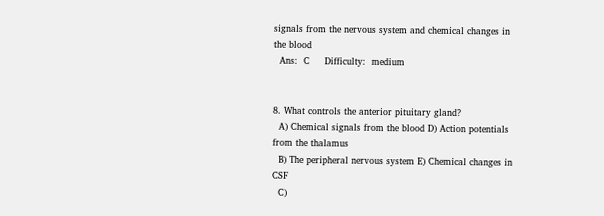signals from the nervous system and chemical changes in the blood
  Ans:  C     Difficulty:  medium


8. What controls the anterior pituitary gland?
  A) Chemical signals from the blood D) Action potentials from the thalamus
  B) The peripheral nervous system E) Chemical changes in CSF
  C)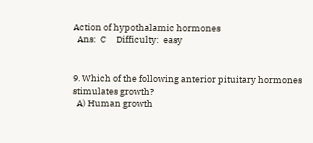Action of hypothalamic hormones
  Ans:  C     Difficulty:  easy


9. Which of the following anterior pituitary hormones stimulates growth?
  A) Human growth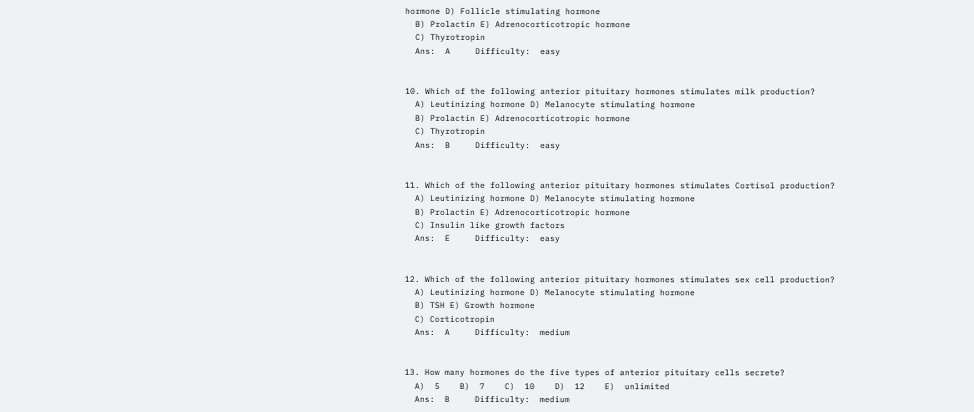hormone D) Follicle stimulating hormone
  B) Prolactin E) Adrenocorticotropic hormone
  C) Thyrotropin
  Ans:  A     Difficulty:  easy


10. Which of the following anterior pituitary hormones stimulates milk production?
  A) Leutinizing hormone D) Melanocyte stimulating hormone
  B) Prolactin E) Adrenocorticotropic hormone
  C) Thyrotropin
  Ans:  B     Difficulty:  easy


11. Which of the following anterior pituitary hormones stimulates Cortisol production?
  A) Leutinizing hormone D) Melanocyte stimulating hormone
  B) Prolactin E) Adrenocorticotropic hormone
  C) Insulin like growth factors
  Ans:  E     Difficulty:  easy


12. Which of the following anterior pituitary hormones stimulates sex cell production?
  A) Leutinizing hormone D) Melanocyte stimulating hormone
  B) TSH E) Growth hormone
  C) Corticotropin
  Ans:  A     Difficulty:  medium


13. How many hormones do the five types of anterior pituitary cells secrete?
  A)  5    B)  7    C)  10    D)  12    E)  unlimited
  Ans:  B     Difficulty:  medium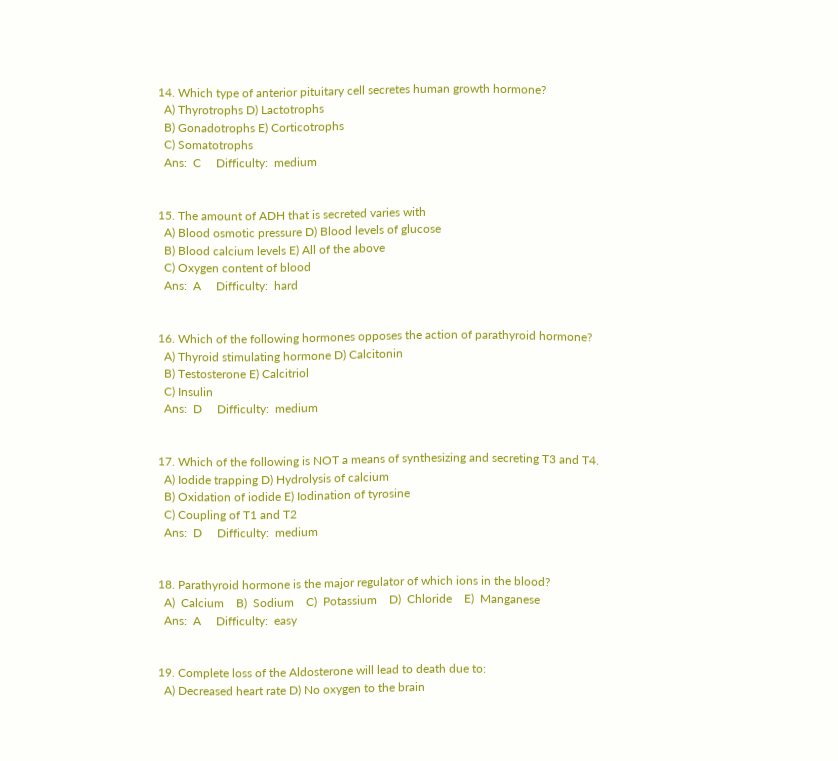14. Which type of anterior pituitary cell secretes human growth hormone?
  A) Thyrotrophs D) Lactotrophs
  B) Gonadotrophs E) Corticotrophs
  C) Somatotrophs
  Ans:  C     Difficulty:  medium


15. The amount of ADH that is secreted varies with
  A) Blood osmotic pressure D) Blood levels of glucose
  B) Blood calcium levels E) All of the above
  C) Oxygen content of blood
  Ans:  A     Difficulty:  hard


16. Which of the following hormones opposes the action of parathyroid hormone?
  A) Thyroid stimulating hormone D) Calcitonin
  B) Testosterone E) Calcitriol
  C) Insulin
  Ans:  D     Difficulty:  medium


17. Which of the following is NOT a means of synthesizing and secreting T3 and T4.
  A) Iodide trapping D) Hydrolysis of calcium
  B) Oxidation of iodide E) Iodination of tyrosine
  C) Coupling of T1 and T2
  Ans:  D     Difficulty:  medium


18. Parathyroid hormone is the major regulator of which ions in the blood?
  A)  Calcium    B)  Sodium    C)  Potassium    D)  Chloride    E)  Manganese
  Ans:  A     Difficulty:  easy


19. Complete loss of the Aldosterone will lead to death due to:
  A) Decreased heart rate D) No oxygen to the brain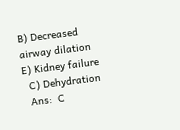B) Decreased airway dilation E) Kidney failure
  C) Dehydration
  Ans:  C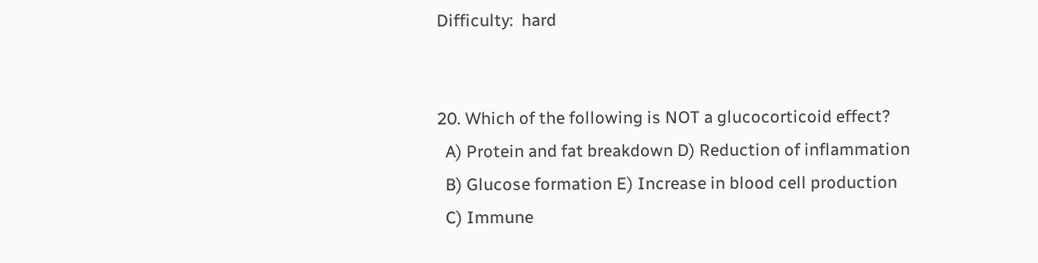Difficulty:  hard


20. Which of the following is NOT a glucocorticoid effect?
  A) Protein and fat breakdown D) Reduction of inflammation
  B) Glucose formation E) Increase in blood cell production
  C) Immune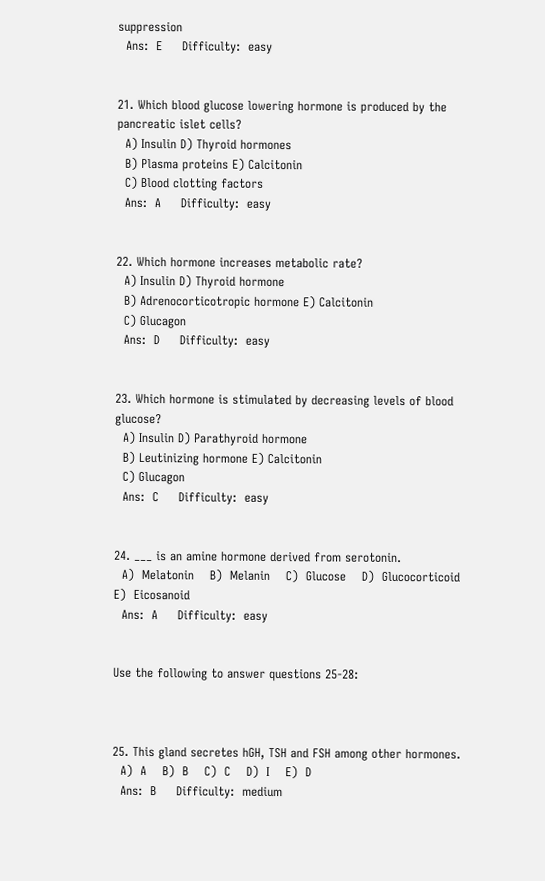suppression
  Ans:  E     Difficulty:  easy


21. Which blood glucose lowering hormone is produced by the pancreatic islet cells?
  A) Insulin D) Thyroid hormones
  B) Plasma proteins E) Calcitonin
  C) Blood clotting factors
  Ans:  A     Difficulty:  easy


22. Which hormone increases metabolic rate?
  A) Insulin D) Thyroid hormone
  B) Adrenocorticotropic hormone E) Calcitonin
  C) Glucagon
  Ans:  D     Difficulty:  easy


23. Which hormone is stimulated by decreasing levels of blood glucose?
  A) Insulin D) Parathyroid hormone
  B) Leutinizing hormone E) Calcitonin
  C) Glucagon
  Ans:  C     Difficulty:  easy


24. ___ is an amine hormone derived from serotonin.
  A)  Melatonin    B)  Melanin    C)  Glucose    D)  Glucocorticoid    E)  Eicosanoid
  Ans:  A     Difficulty:  easy


Use the following to answer questions 25-28:



25. This gland secretes hGH, TSH and FSH among other hormones.
  A)  A    B)  B    C)  C    D)  I    E)  D
  Ans:  B     Difficulty:  medium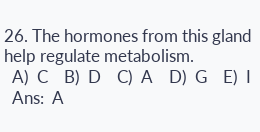26. The hormones from this gland help regulate metabolism.
  A)  C    B)  D    C)  A    D)  G    E)  I
  Ans:  A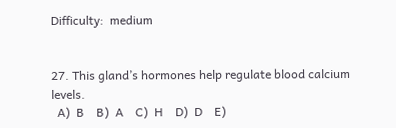Difficulty:  medium


27. This gland’s hormones help regulate blood calcium levels.
  A)  B    B)  A    C)  H    D)  D    E)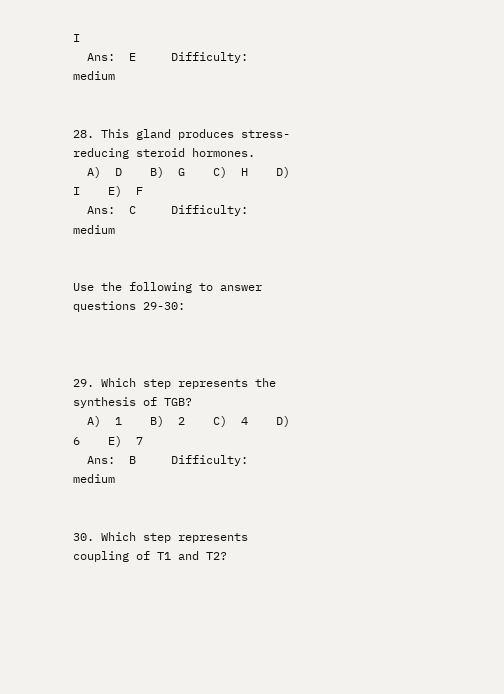I
  Ans:  E     Difficulty:  medium


28. This gland produces stress-reducing steroid hormones.
  A)  D    B)  G    C)  H    D)  I    E)  F
  Ans:  C     Difficulty:  medium


Use the following to answer questions 29-30:



29. Which step represents the synthesis of TGB?
  A)  1    B)  2    C)  4    D)  6    E)  7
  Ans:  B     Difficulty:  medium


30. Which step represents coupling of T1 and T2?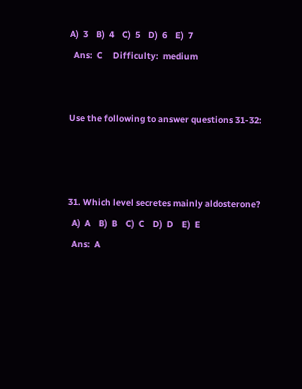A)  3    B)  4    C)  5    D)  6    E)  7
  Ans:  C     Difficulty:  medium


Use the following to answer questions 31-32:



31. Which level secretes mainly aldosterone?
  A)  A    B)  B    C)  C    D)  D    E)  E
  Ans:  A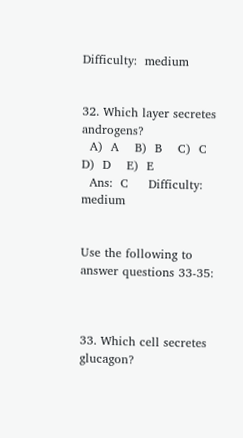Difficulty:  medium


32. Which layer secretes androgens?
  A)  A    B)  B    C)  C    D)  D    E)  E
  Ans:  C     Difficulty:  medium


Use the following to answer questions 33-35:



33. Which cell secretes glucagon?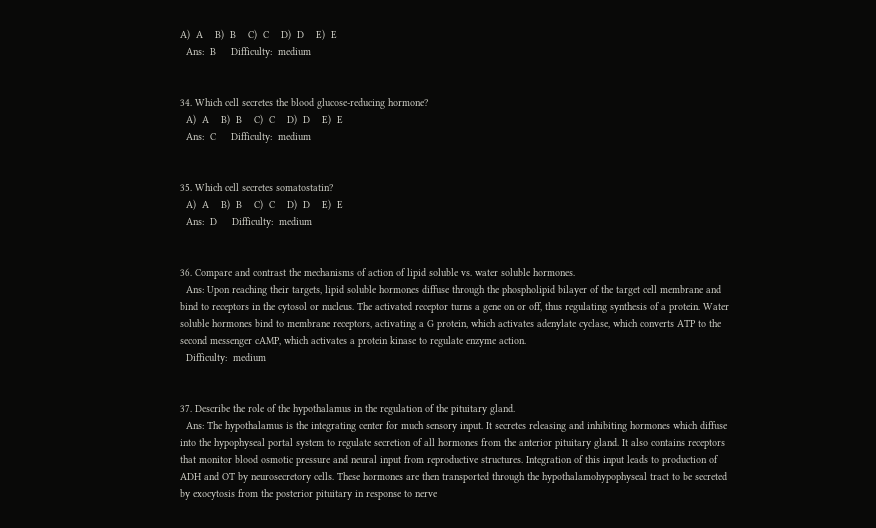A)  A    B)  B    C)  C    D)  D    E)  E
  Ans:  B     Difficulty:  medium


34. Which cell secretes the blood glucose-reducing hormone?
  A)  A    B)  B    C)  C    D)  D    E)  E
  Ans:  C     Difficulty:  medium


35. Which cell secretes somatostatin?
  A)  A    B)  B    C)  C    D)  D    E)  E
  Ans:  D     Difficulty:  medium


36. Compare and contrast the mechanisms of action of lipid soluble vs. water soluble hormones.
  Ans: Upon reaching their targets, lipid soluble hormones diffuse through the phospholipid bilayer of the target cell membrane and bind to receptors in the cytosol or nucleus. The activated receptor turns a gene on or off, thus regulating synthesis of a protein. Water soluble hormones bind to membrane receptors, activating a G protein, which activates adenylate cyclase, which converts ATP to the second messenger cAMP, which activates a protein kinase to regulate enzyme action.
  Difficulty:  medium


37. Describe the role of the hypothalamus in the regulation of the pituitary gland.
  Ans: The hypothalamus is the integrating center for much sensory input. It secretes releasing and inhibiting hormones which diffuse into the hypophyseal portal system to regulate secretion of all hormones from the anterior pituitary gland. It also contains receptors that monitor blood osmotic pressure and neural input from reproductive structures. Integration of this input leads to production of ADH and OT by neurosecretory cells. These hormones are then transported through the hypothalamohypophyseal tract to be secreted by exocytosis from the posterior pituitary in response to nerve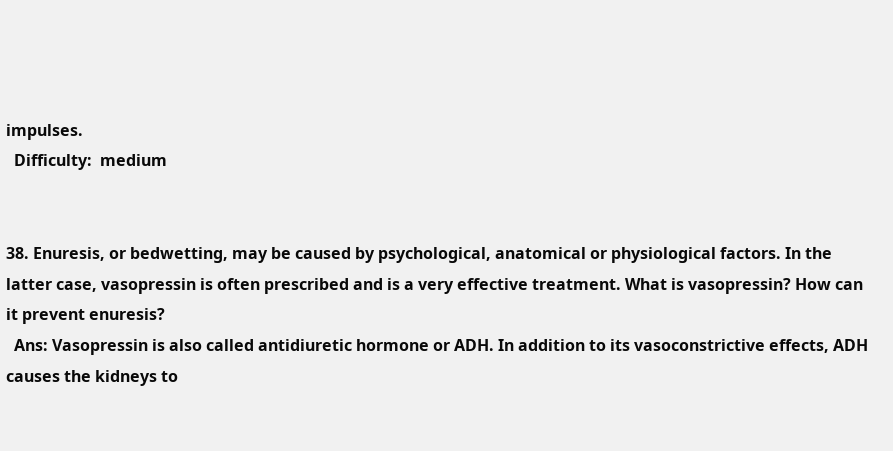impulses.
  Difficulty:  medium


38. Enuresis, or bedwetting, may be caused by psychological, anatomical or physiological factors. In the latter case, vasopressin is often prescribed and is a very effective treatment. What is vasopressin? How can it prevent enuresis?
  Ans: Vasopressin is also called antidiuretic hormone or ADH. In addition to its vasoconstrictive effects, ADH causes the kidneys to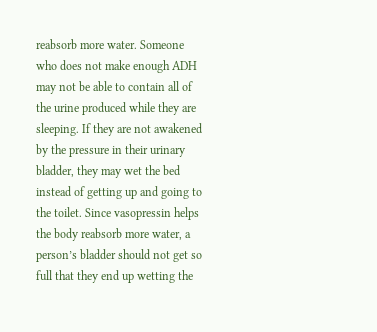reabsorb more water. Someone who does not make enough ADH may not be able to contain all of the urine produced while they are sleeping. If they are not awakened by the pressure in their urinary bladder, they may wet the bed instead of getting up and going to the toilet. Since vasopressin helps the body reabsorb more water, a person’s bladder should not get so full that they end up wetting the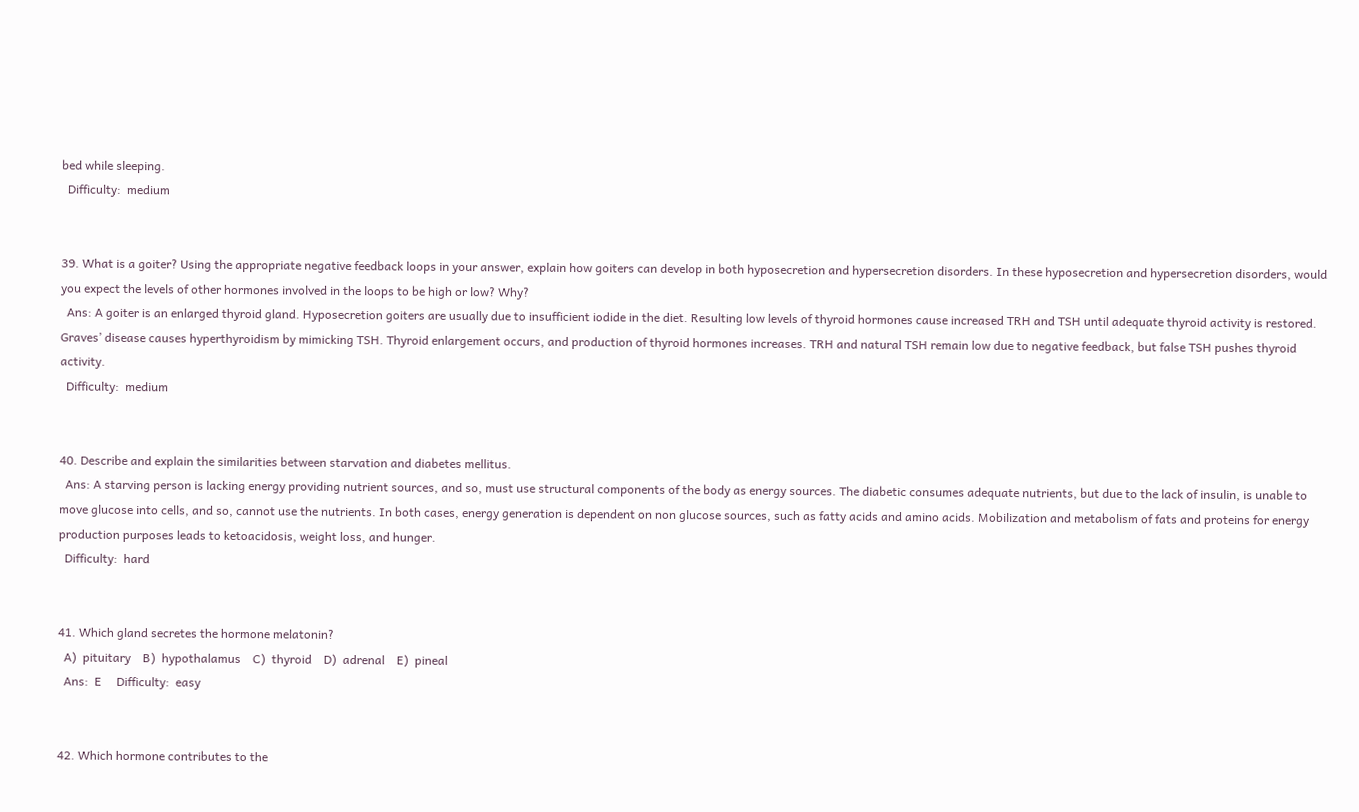bed while sleeping.
  Difficulty:  medium


39. What is a goiter? Using the appropriate negative feedback loops in your answer, explain how goiters can develop in both hyposecretion and hypersecretion disorders. In these hyposecretion and hypersecretion disorders, would you expect the levels of other hormones involved in the loops to be high or low? Why?
  Ans: A goiter is an enlarged thyroid gland. Hyposecretion goiters are usually due to insufficient iodide in the diet. Resulting low levels of thyroid hormones cause increased TRH and TSH until adequate thyroid activity is restored. Graves’ disease causes hyperthyroidism by mimicking TSH. Thyroid enlargement occurs, and production of thyroid hormones increases. TRH and natural TSH remain low due to negative feedback, but false TSH pushes thyroid activity.
  Difficulty:  medium


40. Describe and explain the similarities between starvation and diabetes mellitus.
  Ans: A starving person is lacking energy providing nutrient sources, and so, must use structural components of the body as energy sources. The diabetic consumes adequate nutrients, but due to the lack of insulin, is unable to move glucose into cells, and so, cannot use the nutrients. In both cases, energy generation is dependent on non glucose sources, such as fatty acids and amino acids. Mobilization and metabolism of fats and proteins for energy production purposes leads to ketoacidosis, weight loss, and hunger.
  Difficulty:  hard


41. Which gland secretes the hormone melatonin?
  A)  pituitary    B)  hypothalamus    C)  thyroid    D)  adrenal    E)  pineal
  Ans:  E     Difficulty:  easy


42. Which hormone contributes to the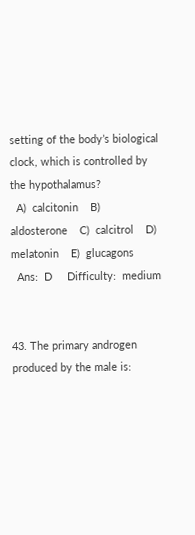setting of the body’s biological clock, which is controlled by the hypothalamus?
  A)  calcitonin    B)  aldosterone    C)  calcitrol    D)  melatonin    E)  glucagons
  Ans:  D     Difficulty:  medium


43. The primary androgen produced by the male is: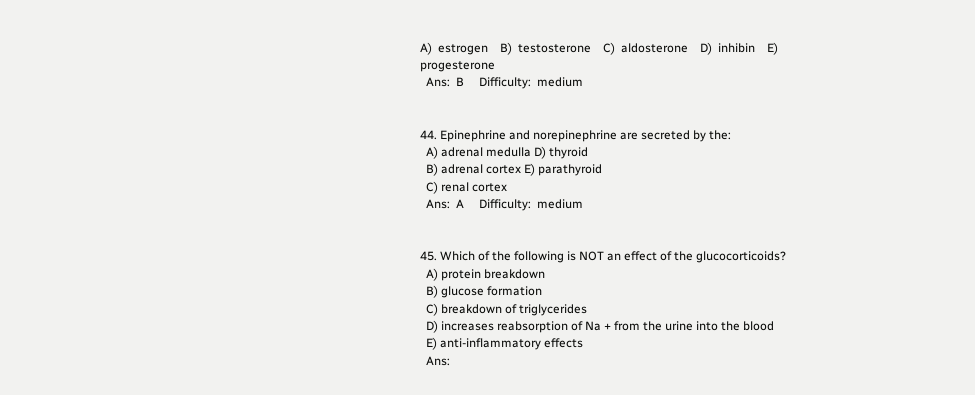A)  estrogen    B)  testosterone    C)  aldosterone    D)  inhibin    E)  progesterone
  Ans:  B     Difficulty:  medium


44. Epinephrine and norepinephrine are secreted by the:
  A) adrenal medulla D) thyroid
  B) adrenal cortex E) parathyroid
  C) renal cortex
  Ans:  A     Difficulty:  medium


45. Which of the following is NOT an effect of the glucocorticoids?
  A) protein breakdown
  B) glucose formation
  C) breakdown of triglycerides
  D) increases reabsorption of Na + from the urine into the blood
  E) anti-inflammatory effects
  Ans: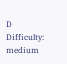D     Difficulty:  medium